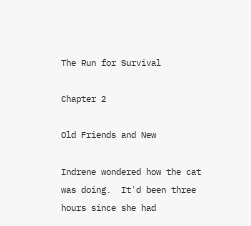The Run for Survival

Chapter 2

Old Friends and New

Indrene wondered how the cat was doing.  It'd been three hours since she had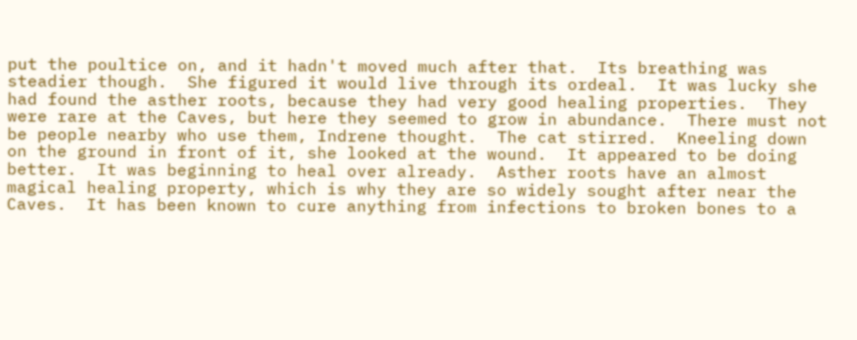put the poultice on, and it hadn't moved much after that.  Its breathing was steadier though.  She figured it would live through its ordeal.  It was lucky she had found the asther roots, because they had very good healing properties.  They were rare at the Caves, but here they seemed to grow in abundance.  There must not be people nearby who use them, Indrene thought.  The cat stirred.  Kneeling down on the ground in front of it, she looked at the wound.  It appeared to be doing better.  It was beginning to heal over already.  Asther roots have an almost magical healing property, which is why they are so widely sought after near the Caves.  It has been known to cure anything from infections to broken bones to a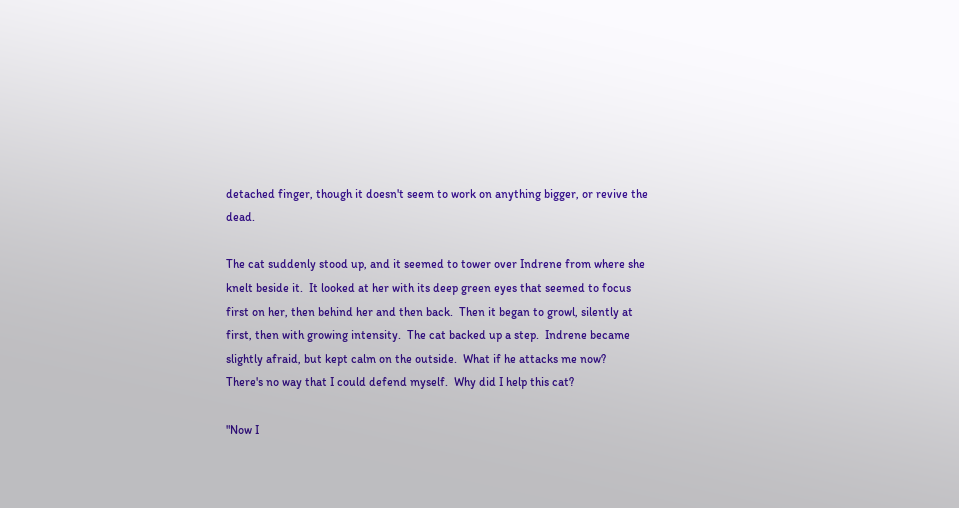detached finger, though it doesn't seem to work on anything bigger, or revive the dead.

The cat suddenly stood up, and it seemed to tower over Indrene from where she knelt beside it.  It looked at her with its deep green eyes that seemed to focus first on her, then behind her and then back.  Then it began to growl, silently at first, then with growing intensity.  The cat backed up a step.  Indrene became slightly afraid, but kept calm on the outside.  What if he attacks me now?  There's no way that I could defend myself.  Why did I help this cat?

"Now I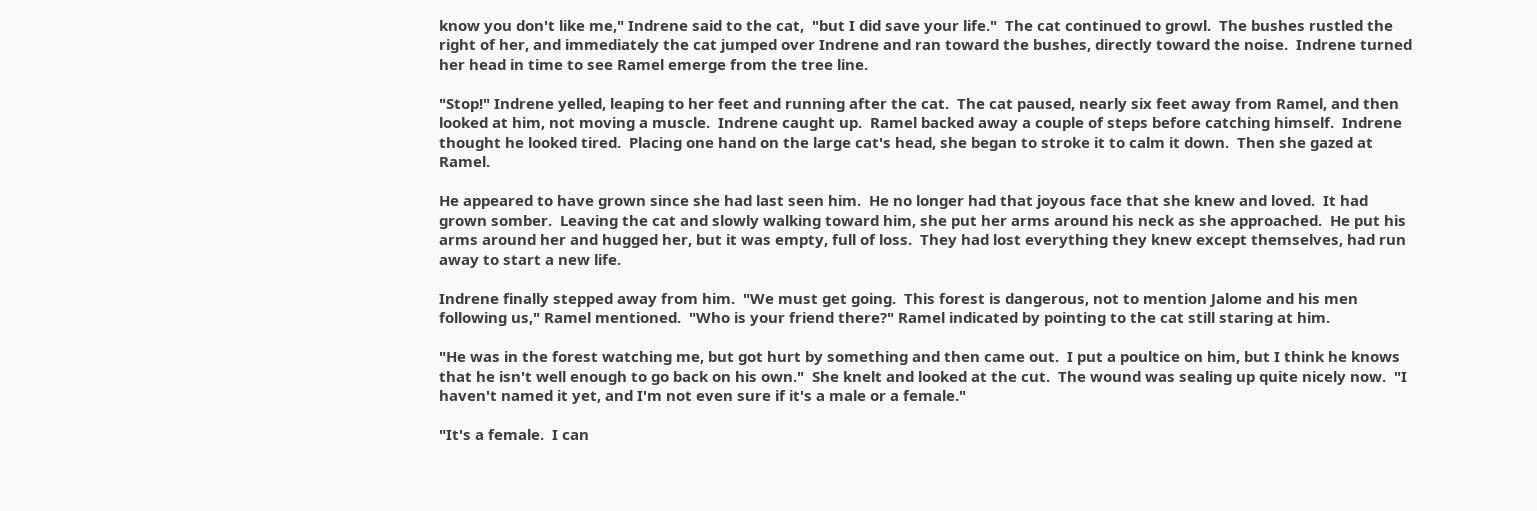know you don't like me," Indrene said to the cat,  "but I did save your life."  The cat continued to growl.  The bushes rustled the right of her, and immediately the cat jumped over Indrene and ran toward the bushes, directly toward the noise.  Indrene turned her head in time to see Ramel emerge from the tree line.

"Stop!" Indrene yelled, leaping to her feet and running after the cat.  The cat paused, nearly six feet away from Ramel, and then looked at him, not moving a muscle.  Indrene caught up.  Ramel backed away a couple of steps before catching himself.  Indrene thought he looked tired.  Placing one hand on the large cat's head, she began to stroke it to calm it down.  Then she gazed at Ramel.

He appeared to have grown since she had last seen him.  He no longer had that joyous face that she knew and loved.  It had grown somber.  Leaving the cat and slowly walking toward him, she put her arms around his neck as she approached.  He put his arms around her and hugged her, but it was empty, full of loss.  They had lost everything they knew except themselves, had run away to start a new life.

Indrene finally stepped away from him.  "We must get going.  This forest is dangerous, not to mention Jalome and his men following us," Ramel mentioned.  "Who is your friend there?" Ramel indicated by pointing to the cat still staring at him.

"He was in the forest watching me, but got hurt by something and then came out.  I put a poultice on him, but I think he knows that he isn't well enough to go back on his own."  She knelt and looked at the cut.  The wound was sealing up quite nicely now.  "I haven't named it yet, and I'm not even sure if it's a male or a female."

"It's a female.  I can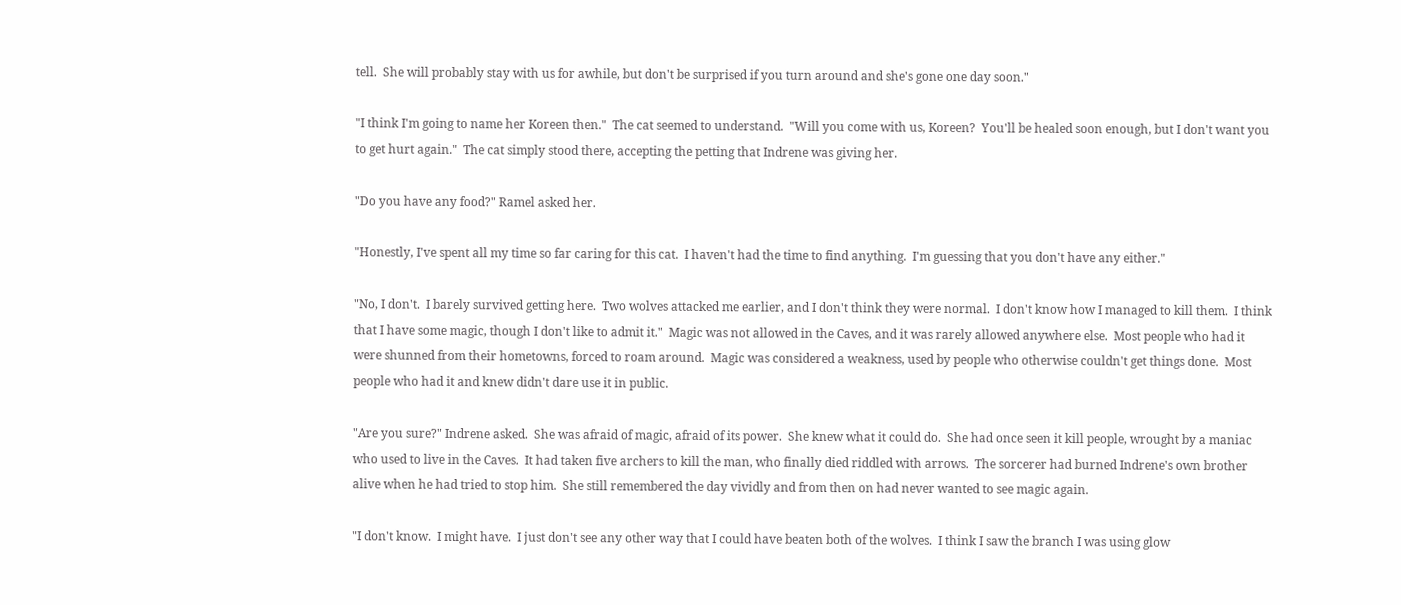tell.  She will probably stay with us for awhile, but don't be surprised if you turn around and she's gone one day soon."

"I think I'm going to name her Koreen then."  The cat seemed to understand.  "Will you come with us, Koreen?  You'll be healed soon enough, but I don't want you to get hurt again."  The cat simply stood there, accepting the petting that Indrene was giving her.

"Do you have any food?" Ramel asked her.

"Honestly, I've spent all my time so far caring for this cat.  I haven't had the time to find anything.  I'm guessing that you don't have any either."

"No, I don't.  I barely survived getting here.  Two wolves attacked me earlier, and I don't think they were normal.  I don't know how I managed to kill them.  I think that I have some magic, though I don't like to admit it."  Magic was not allowed in the Caves, and it was rarely allowed anywhere else.  Most people who had it were shunned from their hometowns, forced to roam around.  Magic was considered a weakness, used by people who otherwise couldn't get things done.  Most people who had it and knew didn't dare use it in public.

"Are you sure?" Indrene asked.  She was afraid of magic, afraid of its power.  She knew what it could do.  She had once seen it kill people, wrought by a maniac who used to live in the Caves.  It had taken five archers to kill the man, who finally died riddled with arrows.  The sorcerer had burned Indrene's own brother alive when he had tried to stop him.  She still remembered the day vividly and from then on had never wanted to see magic again.

"I don't know.  I might have.  I just don't see any other way that I could have beaten both of the wolves.  I think I saw the branch I was using glow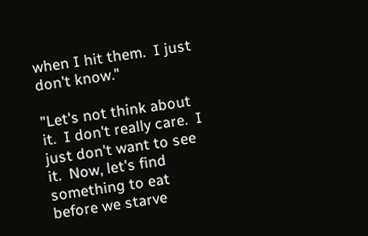when I hit them.  I just don't know."

"Let's not think about it.  I don't really care.  I just don't want to see it.  Now, let's find something to eat before we starve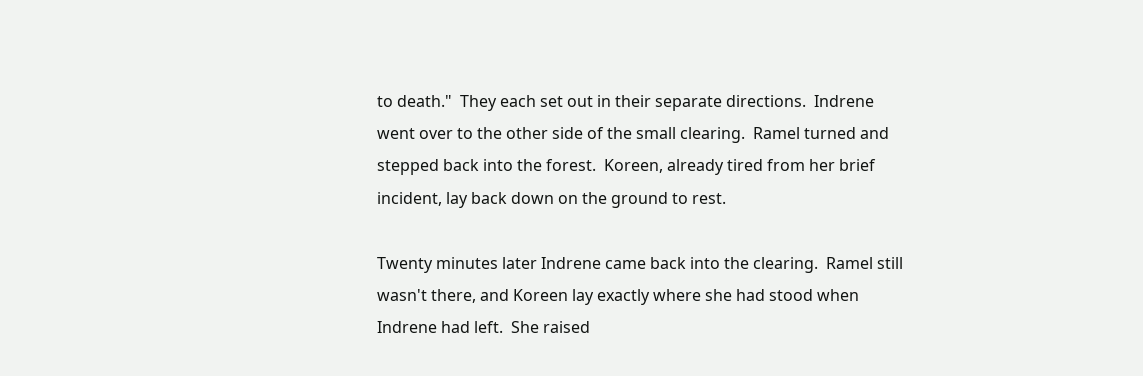to death."  They each set out in their separate directions.  Indrene went over to the other side of the small clearing.  Ramel turned and stepped back into the forest.  Koreen, already tired from her brief incident, lay back down on the ground to rest.

Twenty minutes later Indrene came back into the clearing.  Ramel still wasn't there, and Koreen lay exactly where she had stood when Indrene had left.  She raised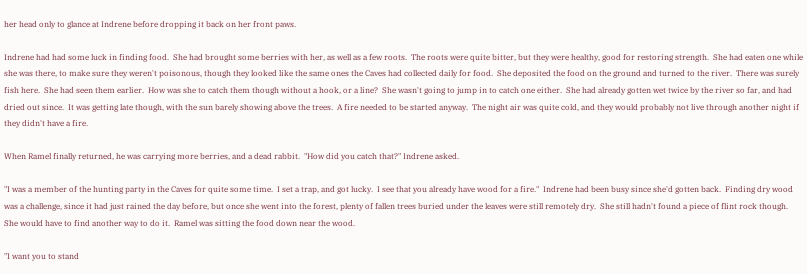her head only to glance at Indrene before dropping it back on her front paws.

Indrene had had some luck in finding food.  She had brought some berries with her, as well as a few roots.  The roots were quite bitter, but they were healthy, good for restoring strength.  She had eaten one while she was there, to make sure they weren't poisonous, though they looked like the same ones the Caves had collected daily for food.  She deposited the food on the ground and turned to the river.  There was surely fish here.  She had seen them earlier.  How was she to catch them though without a hook, or a line?  She wasn't going to jump in to catch one either.  She had already gotten wet twice by the river so far, and had dried out since.  It was getting late though, with the sun barely showing above the trees.  A fire needed to be started anyway.  The night air was quite cold, and they would probably not live through another night if they didn't have a fire.

When Ramel finally returned, he was carrying more berries, and a dead rabbit.  "How did you catch that?" Indrene asked.

"I was a member of the hunting party in the Caves for quite some time.  I set a trap, and got lucky.  I see that you already have wood for a fire."  Indrene had been busy since she'd gotten back.  Finding dry wood was a challenge, since it had just rained the day before, but once she went into the forest, plenty of fallen trees buried under the leaves were still remotely dry.  She still hadn't found a piece of flint rock though.  She would have to find another way to do it.  Ramel was sitting the food down near the wood.

"I want you to stand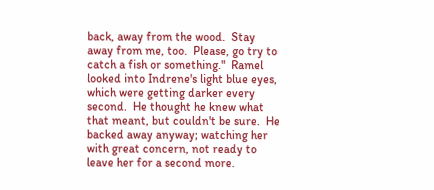back, away from the wood.  Stay away from me, too.  Please, go try to catch a fish or something."  Ramel looked into Indrene's light blue eyes, which were getting darker every second.  He thought he knew what that meant, but couldn't be sure.  He backed away anyway; watching her with great concern, not ready to leave her for a second more.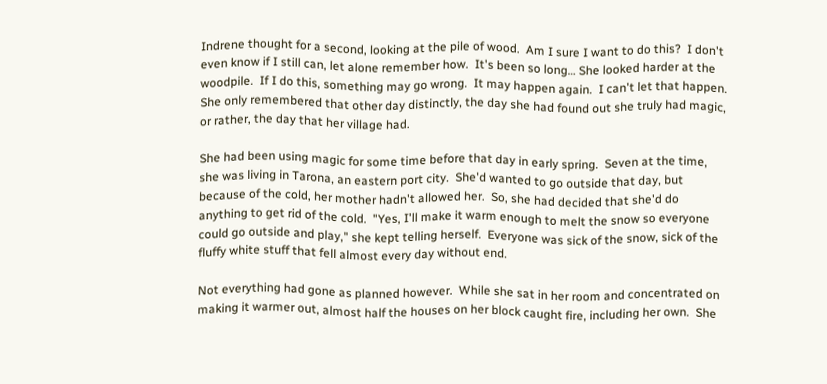Indrene thought for a second, looking at the pile of wood.  Am I sure I want to do this?  I don't even know if I still can, let alone remember how.  It's been so long… She looked harder at the woodpile.  If I do this, something may go wrong.  It may happen again.  I can't let that happen.  She only remembered that other day distinctly, the day she had found out she truly had magic, or rather, the day that her village had.

She had been using magic for some time before that day in early spring.  Seven at the time, she was living in Tarona, an eastern port city.  She'd wanted to go outside that day, but because of the cold, her mother hadn't allowed her.  So, she had decided that she'd do anything to get rid of the cold.  "Yes, I'll make it warm enough to melt the snow so everyone could go outside and play," she kept telling herself.  Everyone was sick of the snow, sick of the fluffy white stuff that fell almost every day without end.

Not everything had gone as planned however.  While she sat in her room and concentrated on making it warmer out, almost half the houses on her block caught fire, including her own.  She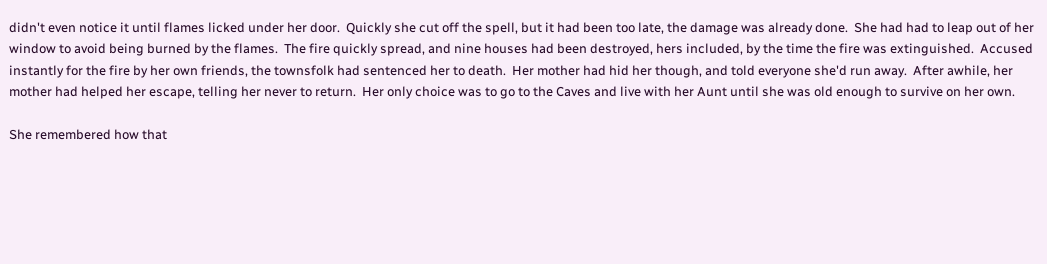didn't even notice it until flames licked under her door.  Quickly she cut off the spell, but it had been too late, the damage was already done.  She had had to leap out of her window to avoid being burned by the flames.  The fire quickly spread, and nine houses had been destroyed, hers included, by the time the fire was extinguished.  Accused instantly for the fire by her own friends, the townsfolk had sentenced her to death.  Her mother had hid her though, and told everyone she'd run away.  After awhile, her mother had helped her escape, telling her never to return.  Her only choice was to go to the Caves and live with her Aunt until she was old enough to survive on her own.

She remembered how that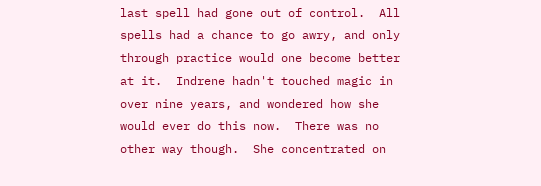last spell had gone out of control.  All spells had a chance to go awry, and only through practice would one become better at it.  Indrene hadn't touched magic in over nine years, and wondered how she would ever do this now.  There was no other way though.  She concentrated on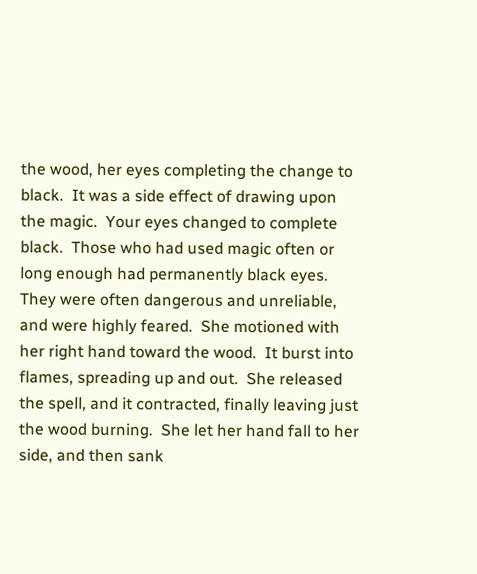the wood, her eyes completing the change to black.  It was a side effect of drawing upon the magic.  Your eyes changed to complete black.  Those who had used magic often or long enough had permanently black eyes.  They were often dangerous and unreliable, and were highly feared.  She motioned with her right hand toward the wood.  It burst into flames, spreading up and out.  She released the spell, and it contracted, finally leaving just the wood burning.  She let her hand fall to her side, and then sank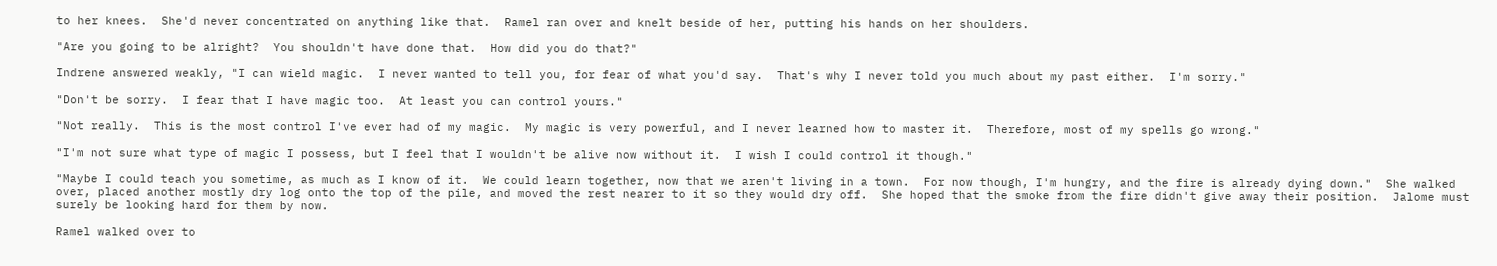to her knees.  She'd never concentrated on anything like that.  Ramel ran over and knelt beside of her, putting his hands on her shoulders.

"Are you going to be alright?  You shouldn't have done that.  How did you do that?"

Indrene answered weakly, "I can wield magic.  I never wanted to tell you, for fear of what you'd say.  That's why I never told you much about my past either.  I'm sorry."

"Don't be sorry.  I fear that I have magic too.  At least you can control yours."

"Not really.  This is the most control I've ever had of my magic.  My magic is very powerful, and I never learned how to master it.  Therefore, most of my spells go wrong."

"I'm not sure what type of magic I possess, but I feel that I wouldn't be alive now without it.  I wish I could control it though."

"Maybe I could teach you sometime, as much as I know of it.  We could learn together, now that we aren't living in a town.  For now though, I'm hungry, and the fire is already dying down."  She walked over, placed another mostly dry log onto the top of the pile, and moved the rest nearer to it so they would dry off.  She hoped that the smoke from the fire didn't give away their position.  Jalome must surely be looking hard for them by now.

Ramel walked over to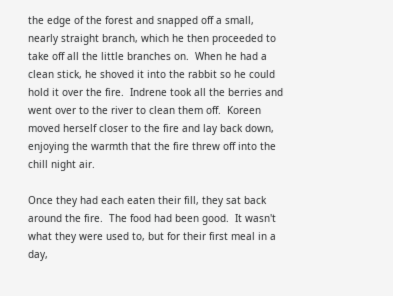the edge of the forest and snapped off a small, nearly straight branch, which he then proceeded to take off all the little branches on.  When he had a clean stick, he shoved it into the rabbit so he could hold it over the fire.  Indrene took all the berries and went over to the river to clean them off.  Koreen moved herself closer to the fire and lay back down, enjoying the warmth that the fire threw off into the chill night air.

Once they had each eaten their fill, they sat back around the fire.  The food had been good.  It wasn't what they were used to, but for their first meal in a day,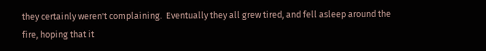they certainly weren't complaining.  Eventually they all grew tired, and fell asleep around the fire, hoping that it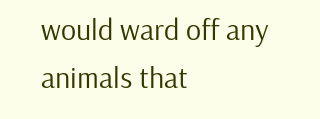would ward off any animals that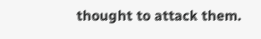thought to attack them.